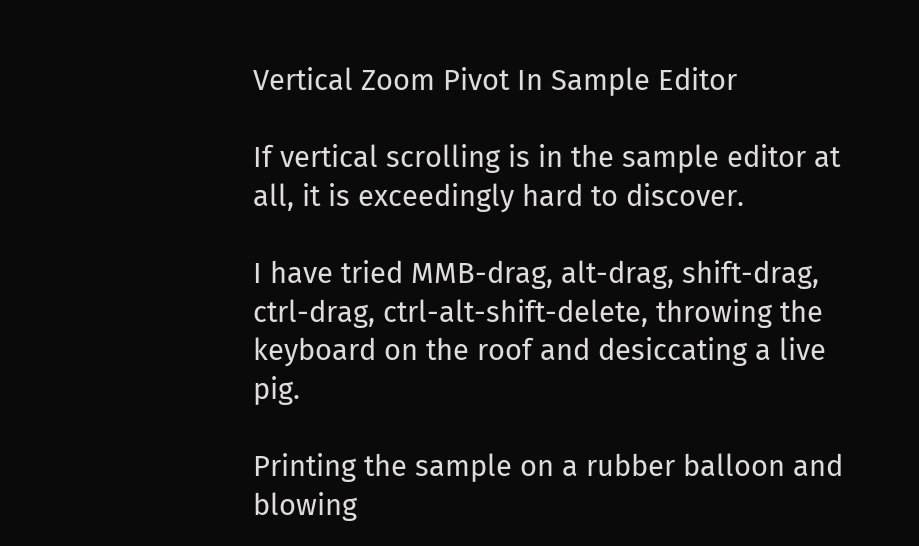Vertical Zoom Pivot In Sample Editor

If vertical scrolling is in the sample editor at all, it is exceedingly hard to discover.

I have tried MMB-drag, alt-drag, shift-drag, ctrl-drag, ctrl-alt-shift-delete, throwing the keyboard on the roof and desiccating a live pig.

Printing the sample on a rubber balloon and blowing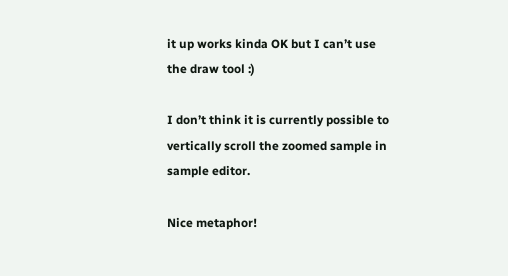it up works kinda OK but I can’t use the draw tool :)

I don’t think it is currently possible to vertically scroll the zoomed sample in sample editor.

Nice metaphor!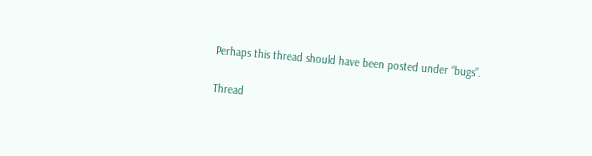Perhaps this thread should have been posted under “bugs”.

Thread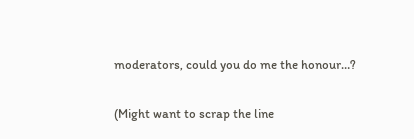moderators, could you do me the honour…?

(Might want to scrap the line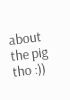about the pig tho :))